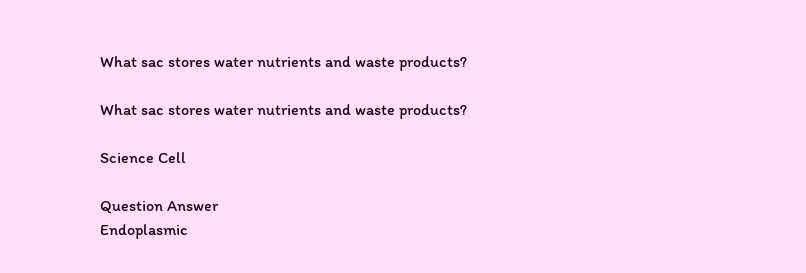What sac stores water nutrients and waste products?

What sac stores water nutrients and waste products?

Science Cell

Question Answer
Endoplasmic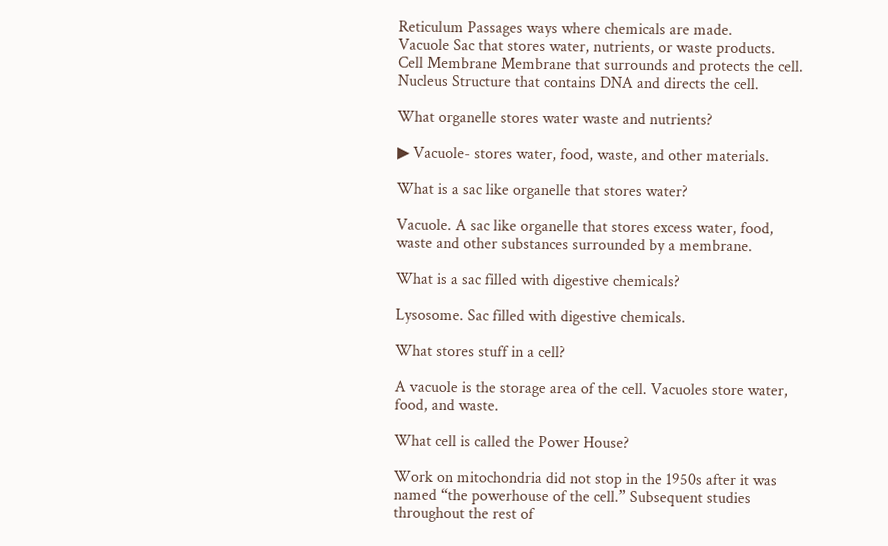Reticulum Passages ways where chemicals are made.
Vacuole Sac that stores water, nutrients, or waste products.
Cell Membrane Membrane that surrounds and protects the cell.
Nucleus Structure that contains DNA and directs the cell.

What organelle stores water waste and nutrients?

▶ Vacuole- stores water, food, waste, and other materials.

What is a sac like organelle that stores water?

Vacuole. A sac like organelle that stores excess water, food, waste and other substances surrounded by a membrane.

What is a sac filled with digestive chemicals?

Lysosome. Sac filled with digestive chemicals.

What stores stuff in a cell?

A vacuole is the storage area of the cell. Vacuoles store water, food, and waste.

What cell is called the Power House?

Work on mitochondria did not stop in the 1950s after it was named “the powerhouse of the cell.” Subsequent studies throughout the rest of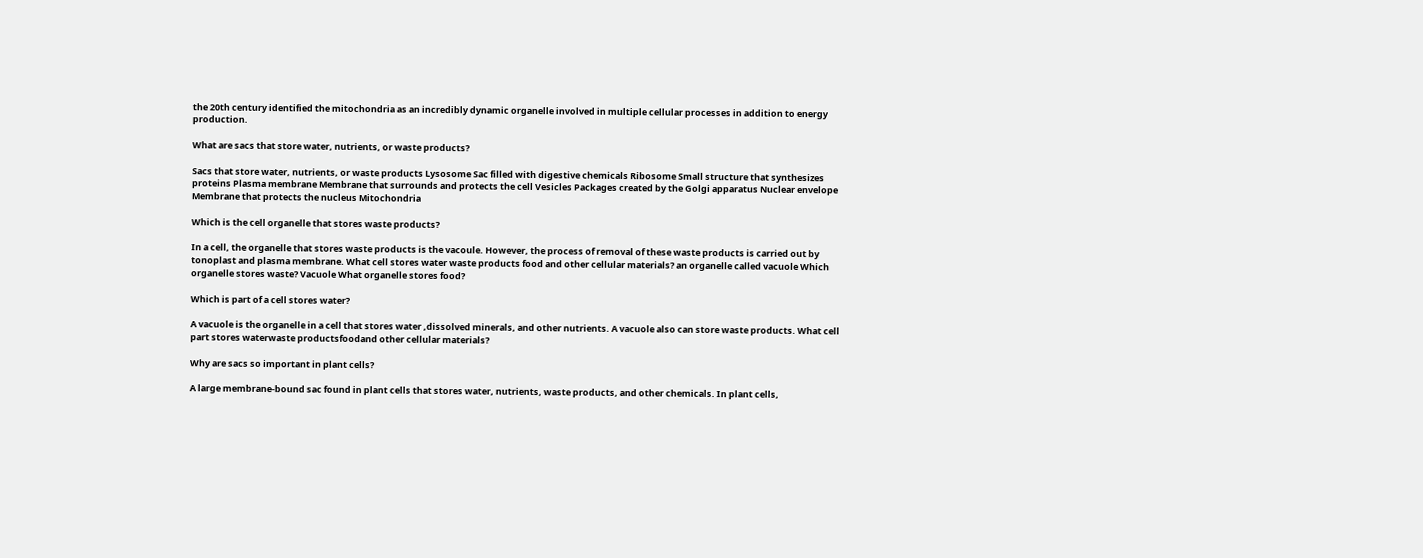the 20th century identified the mitochondria as an incredibly dynamic organelle involved in multiple cellular processes in addition to energy production.

What are sacs that store water, nutrients, or waste products?

Sacs that store water, nutrients, or waste products Lysosome Sac filled with digestive chemicals Ribosome Small structure that synthesizes proteins Plasma membrane Membrane that surrounds and protects the cell Vesicles Packages created by the Golgi apparatus Nuclear envelope Membrane that protects the nucleus Mitochondria

Which is the cell organelle that stores waste products?

In a cell, the organelle that stores waste products is the vacoule. However, the process of removal of these waste products is carried out by tonoplast and plasma membrane. What cell stores water waste products food and other cellular materials? an organelle called vacuole Which organelle stores waste? Vacuole What organelle stores food?

Which is part of a cell stores water?

A vacuole is the organelle in a cell that stores water ,dissolved minerals, and other nutrients. A vacuole also can store waste products. What cell part stores waterwaste productsfoodand other cellular materials?

Why are sacs so important in plant cells?

A large membrane-bound sac found in plant cells that stores water, nutrients, waste products, and other chemicals. In plant cells,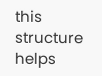this structure helps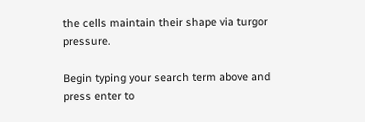the cells maintain their shape via turgor pressure.

Begin typing your search term above and press enter to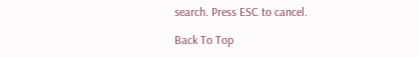search. Press ESC to cancel.

Back To Top